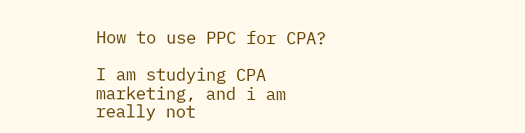How to use PPC for CPA?

I am studying CPA marketing, and i am really not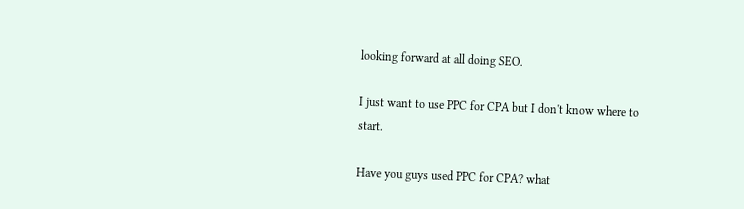looking forward at all doing SEO.

I just want to use PPC for CPA but I don't know where to start.

Have you guys used PPC for CPA? what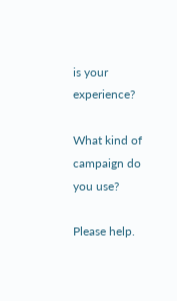is your experience?

What kind of campaign do you use?

Please help.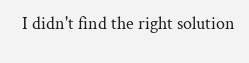I didn't find the right solution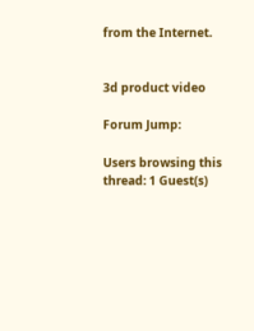from the Internet.


3d product video

Forum Jump:

Users browsing this thread: 1 Guest(s)